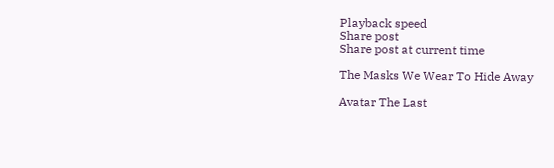Playback speed
Share post
Share post at current time

The Masks We Wear To Hide Away

Avatar The Last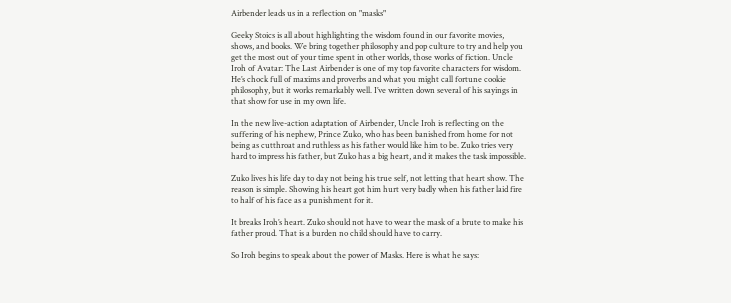Airbender leads us in a reflection on "masks"

Geeky Stoics is all about highlighting the wisdom found in our favorite movies, shows, and books. We bring together philosophy and pop culture to try and help you get the most out of your time spent in other worlds, those works of fiction. Uncle Iroh of Avatar: The Last Airbender is one of my top favorite characters for wisdom. He’s chock full of maxims and proverbs and what you might call fortune cookie philosophy, but it works remarkably well. I’ve written down several of his sayings in that show for use in my own life.

In the new live-action adaptation of Airbender, Uncle Iroh is reflecting on the suffering of his nephew, Prince Zuko, who has been banished from home for not being as cutthroat and ruthless as his father would like him to be. Zuko tries very hard to impress his father, but Zuko has a big heart, and it makes the task impossible.

Zuko lives his life day to day not being his true self, not letting that heart show. The reason is simple. Showing his heart got him hurt very badly when his father laid fire to half of his face as a punishment for it.

It breaks Iroh’s heart. Zuko should not have to wear the mask of a brute to make his father proud. That is a burden no child should have to carry.

So Iroh begins to speak about the power of Masks. Here is what he says: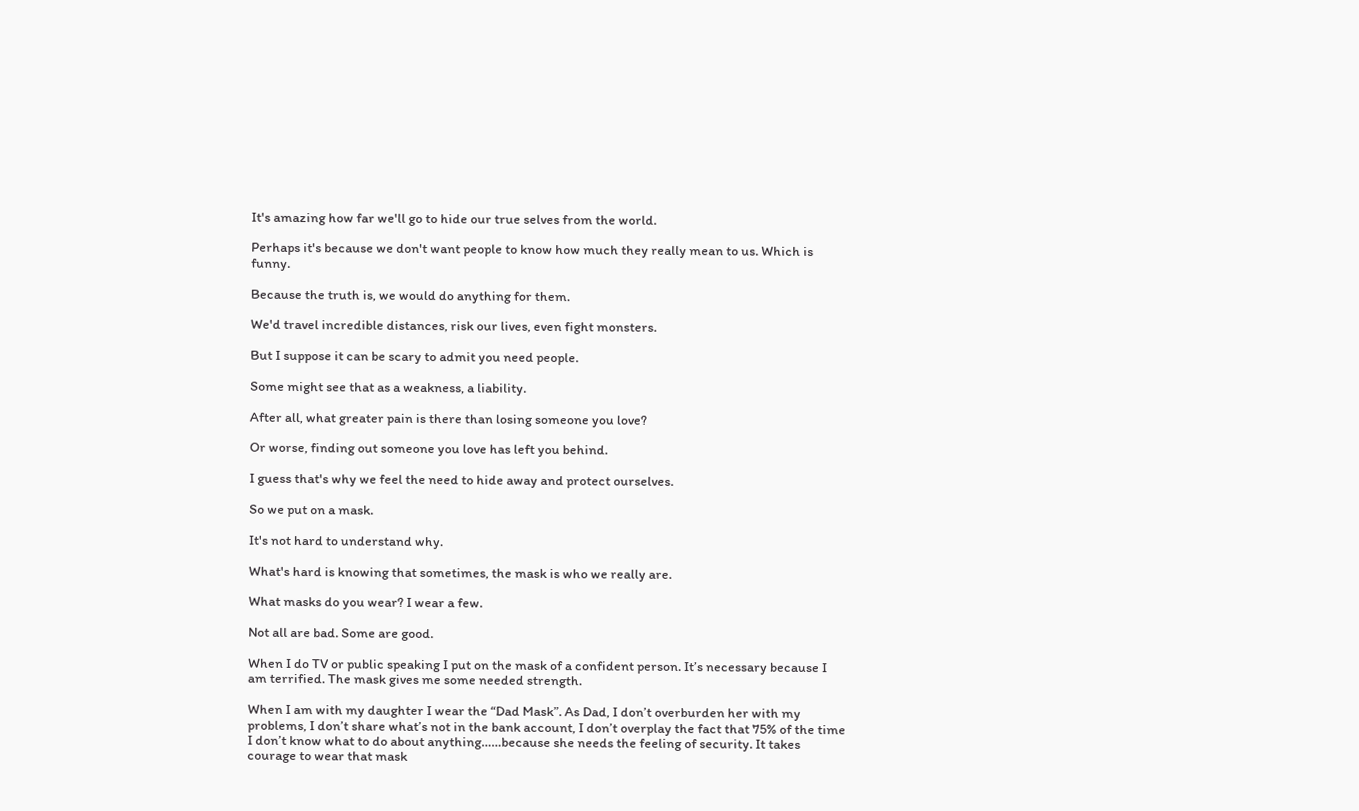It's amazing how far we'll go to hide our true selves from the world.

Perhaps it's because we don't want people to know how much they really mean to us. Which is funny.

Because the truth is, we would do anything for them.

We'd travel incredible distances, risk our lives, even fight monsters.

But I suppose it can be scary to admit you need people.

Some might see that as a weakness, a liability.

After all, what greater pain is there than losing someone you love?

Or worse, finding out someone you love has left you behind.

I guess that's why we feel the need to hide away and protect ourselves.

So we put on a mask.

It's not hard to understand why.

What's hard is knowing that sometimes, the mask is who we really are.

What masks do you wear? I wear a few.

Not all are bad. Some are good.

When I do TV or public speaking I put on the mask of a confident person. It’s necessary because I am terrified. The mask gives me some needed strength.

When I am with my daughter I wear the “Dad Mask”. As Dad, I don’t overburden her with my problems, I don’t share what’s not in the bank account, I don’t overplay the fact that 75% of the time I don’t know what to do about anything……because she needs the feeling of security. It takes courage to wear that mask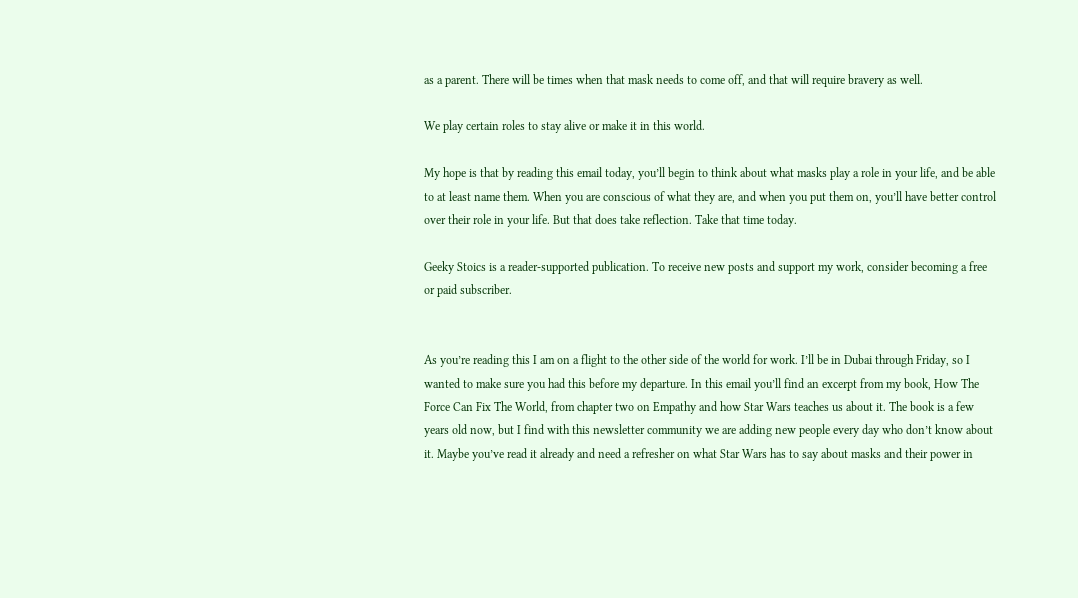as a parent. There will be times when that mask needs to come off, and that will require bravery as well.

We play certain roles to stay alive or make it in this world.

My hope is that by reading this email today, you’ll begin to think about what masks play a role in your life, and be able to at least name them. When you are conscious of what they are, and when you put them on, you’ll have better control over their role in your life. But that does take reflection. Take that time today.

Geeky Stoics is a reader-supported publication. To receive new posts and support my work, consider becoming a free or paid subscriber.


As you’re reading this I am on a flight to the other side of the world for work. I’ll be in Dubai through Friday, so I wanted to make sure you had this before my departure. In this email you’ll find an excerpt from my book, How The Force Can Fix The World, from chapter two on Empathy and how Star Wars teaches us about it. The book is a few years old now, but I find with this newsletter community we are adding new people every day who don’t know about it. Maybe you’ve read it already and need a refresher on what Star Wars has to say about masks and their power in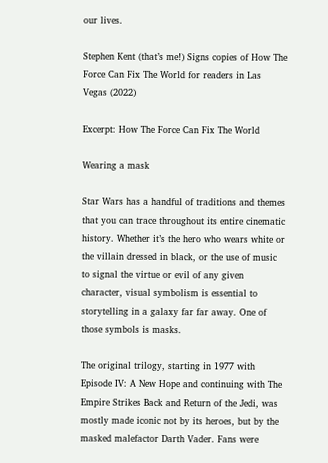our lives.

Stephen Kent (that’s me!) Signs copies of How The Force Can Fix The World for readers in Las Vegas (2022)

Excerpt: How The Force Can Fix The World

Wearing a mask

Star Wars has a handful of traditions and themes that you can trace throughout its entire cinematic history. Whether it’s the hero who wears white or the villain dressed in black, or the use of music to signal the virtue or evil of any given character, visual symbolism is essential to storytelling in a galaxy far far away. One of those symbols is masks.

The original trilogy, starting in 1977 with Episode IV: A New Hope and continuing with The Empire Strikes Back and Return of the Jedi, was mostly made iconic not by its heroes, but by the masked malefactor Darth Vader. Fans were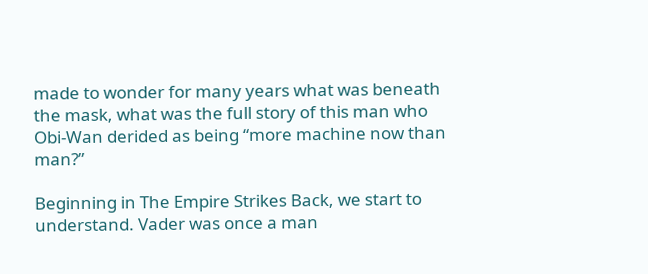made to wonder for many years what was beneath the mask, what was the full story of this man who Obi-Wan derided as being “more machine now than man?”

Beginning in The Empire Strikes Back, we start to understand. Vader was once a man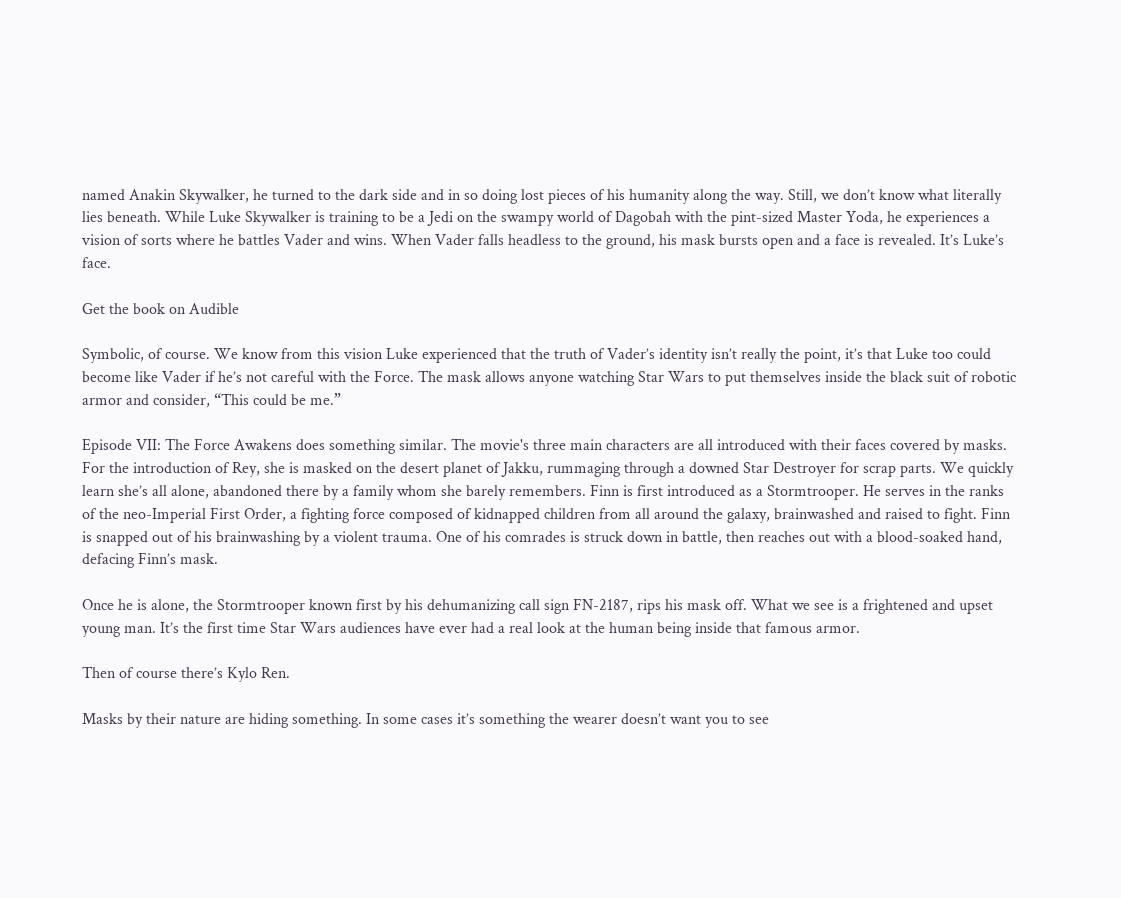named Anakin Skywalker, he turned to the dark side and in so doing lost pieces of his humanity along the way. Still, we don’t know what literally lies beneath. While Luke Skywalker is training to be a Jedi on the swampy world of Dagobah with the pint-sized Master Yoda, he experiences a vision of sorts where he battles Vader and wins. When Vader falls headless to the ground, his mask bursts open and a face is revealed. It’s Luke’s face.

Get the book on Audible

Symbolic, of course. We know from this vision Luke experienced that the truth of Vader’s identity isn’t really the point, it’s that Luke too could become like Vader if he’s not careful with the Force. The mask allows anyone watching Star Wars to put themselves inside the black suit of robotic armor and consider, “This could be me.”

Episode VII: The Force Awakens does something similar. The movie's three main characters are all introduced with their faces covered by masks. For the introduction of Rey, she is masked on the desert planet of Jakku, rummaging through a downed Star Destroyer for scrap parts. We quickly learn she’s all alone, abandoned there by a family whom she barely remembers. Finn is first introduced as a Stormtrooper. He serves in the ranks of the neo-Imperial First Order, a fighting force composed of kidnapped children from all around the galaxy, brainwashed and raised to fight. Finn is snapped out of his brainwashing by a violent trauma. One of his comrades is struck down in battle, then reaches out with a blood-soaked hand, defacing Finn’s mask.

Once he is alone, the Stormtrooper known first by his dehumanizing call sign FN-2187, rips his mask off. What we see is a frightened and upset young man. It’s the first time Star Wars audiences have ever had a real look at the human being inside that famous armor.

Then of course there’s Kylo Ren.

Masks by their nature are hiding something. In some cases it’s something the wearer doesn’t want you to see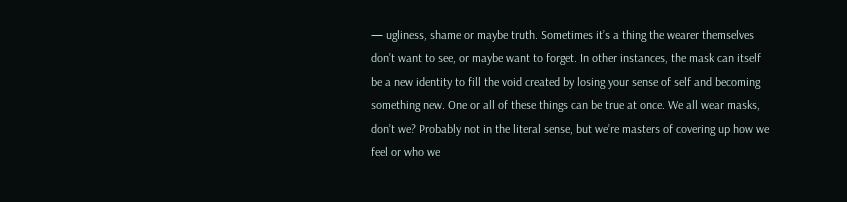— ugliness, shame or maybe truth. Sometimes it’s a thing the wearer themselves don’t want to see, or maybe want to forget. In other instances, the mask can itself be a new identity to fill the void created by losing your sense of self and becoming something new. One or all of these things can be true at once. We all wear masks, don’t we? Probably not in the literal sense, but we’re masters of covering up how we feel or who we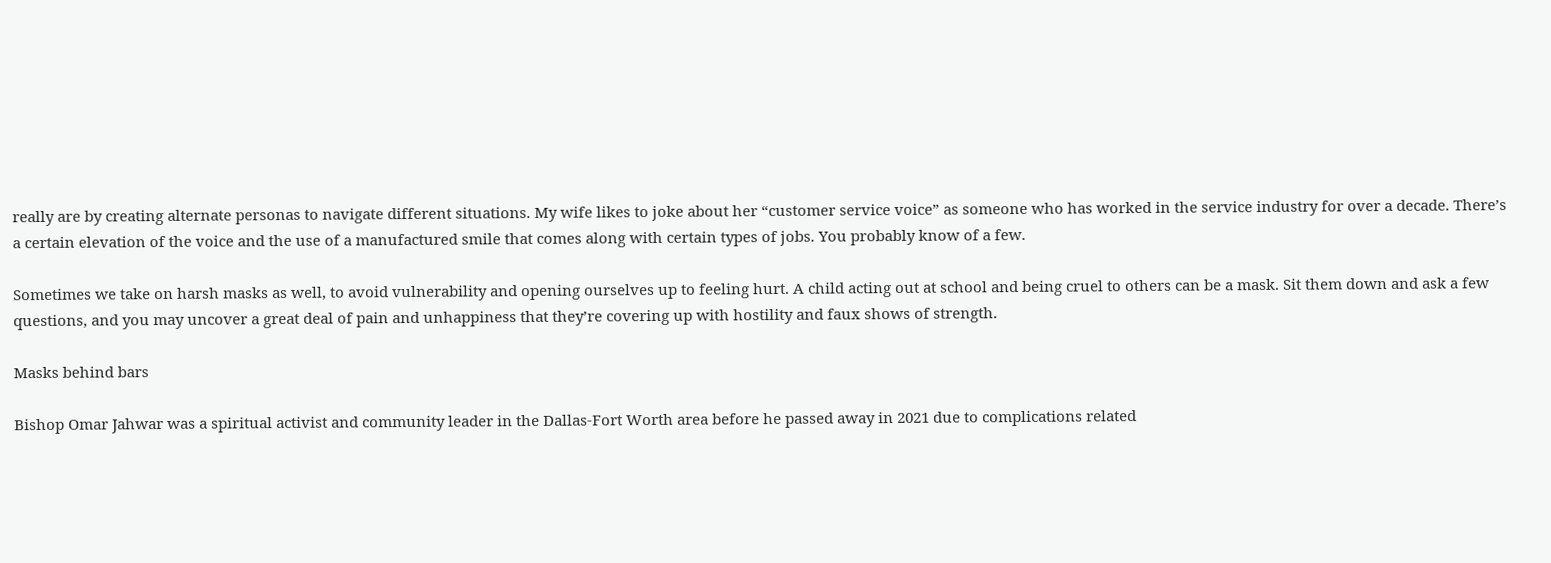really are by creating alternate personas to navigate different situations. My wife likes to joke about her “customer service voice” as someone who has worked in the service industry for over a decade. There’s a certain elevation of the voice and the use of a manufactured smile that comes along with certain types of jobs. You probably know of a few.

Sometimes we take on harsh masks as well, to avoid vulnerability and opening ourselves up to feeling hurt. A child acting out at school and being cruel to others can be a mask. Sit them down and ask a few questions, and you may uncover a great deal of pain and unhappiness that they’re covering up with hostility and faux shows of strength.

Masks behind bars

Bishop Omar Jahwar was a spiritual activist and community leader in the Dallas-Fort Worth area before he passed away in 2021 due to complications related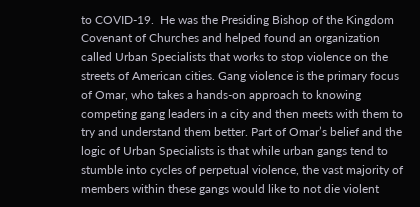to COVID-19.  He was the Presiding Bishop of the Kingdom Covenant of Churches and helped found an organization called Urban Specialists that works to stop violence on the streets of American cities. Gang violence is the primary focus of Omar, who takes a hands-on approach to knowing competing gang leaders in a city and then meets with them to try and understand them better. Part of Omar’s belief and the logic of Urban Specialists is that while urban gangs tend to stumble into cycles of perpetual violence, the vast majority of members within these gangs would like to not die violent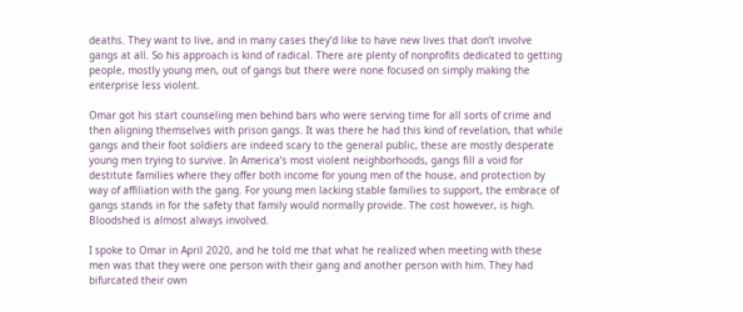deaths. They want to live, and in many cases they’d like to have new lives that don’t involve gangs at all. So his approach is kind of radical. There are plenty of nonprofits dedicated to getting people, mostly young men, out of gangs but there were none focused on simply making the enterprise less violent.

Omar got his start counseling men behind bars who were serving time for all sorts of crime and then aligning themselves with prison gangs. It was there he had this kind of revelation, that while gangs and their foot soldiers are indeed scary to the general public, these are mostly desperate young men trying to survive. In America’s most violent neighborhoods, gangs fill a void for destitute families where they offer both income for young men of the house, and protection by way of affiliation with the gang. For young men lacking stable families to support, the embrace of gangs stands in for the safety that family would normally provide. The cost however, is high. Bloodshed is almost always involved.

I spoke to Omar in April 2020, and he told me that what he realized when meeting with these men was that they were one person with their gang and another person with him. They had bifurcated their own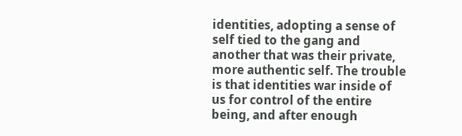identities, adopting a sense of self tied to the gang and another that was their private, more authentic self. The trouble is that identities war inside of us for control of the entire being, and after enough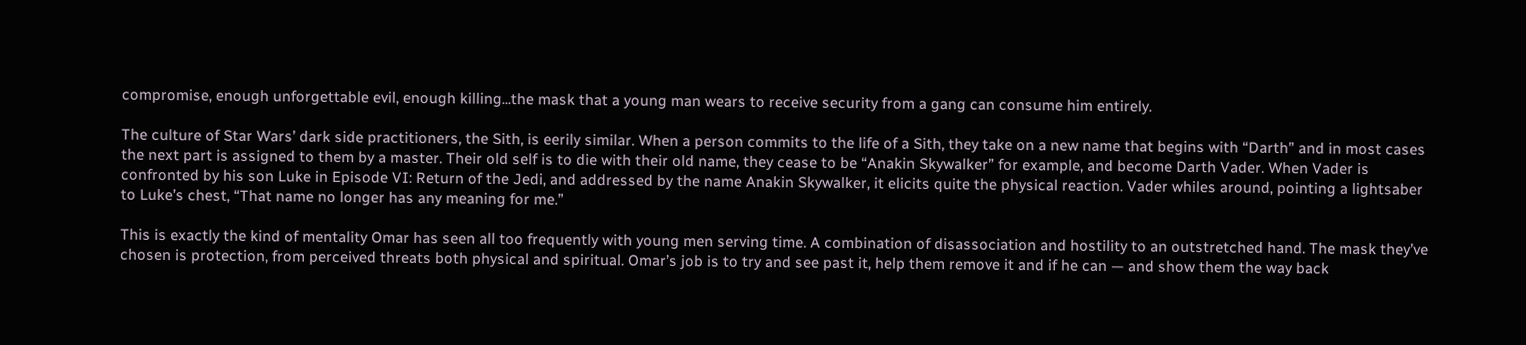compromise, enough unforgettable evil, enough killing...the mask that a young man wears to receive security from a gang can consume him entirely.

The culture of Star Wars’ dark side practitioners, the Sith, is eerily similar. When a person commits to the life of a Sith, they take on a new name that begins with “Darth” and in most cases the next part is assigned to them by a master. Their old self is to die with their old name, they cease to be “Anakin Skywalker” for example, and become Darth Vader. When Vader is confronted by his son Luke in Episode VI: Return of the Jedi, and addressed by the name Anakin Skywalker, it elicits quite the physical reaction. Vader whiles around, pointing a lightsaber to Luke’s chest, “That name no longer has any meaning for me.”

This is exactly the kind of mentality Omar has seen all too frequently with young men serving time. A combination of disassociation and hostility to an outstretched hand. The mask they’ve chosen is protection, from perceived threats both physical and spiritual. Omar’s job is to try and see past it, help them remove it and if he can — and show them the way back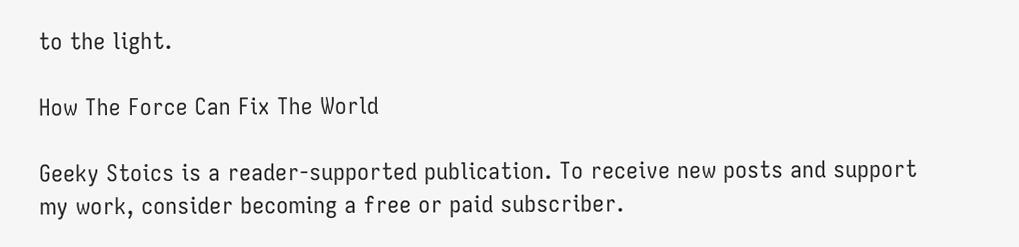to the light.

How The Force Can Fix The World

Geeky Stoics is a reader-supported publication. To receive new posts and support my work, consider becoming a free or paid subscriber.